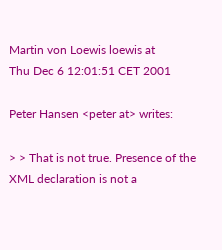Martin von Loewis loewis at
Thu Dec 6 12:01:51 CET 2001

Peter Hansen <peter at> writes:

> > That is not true. Presence of the XML declaration is not a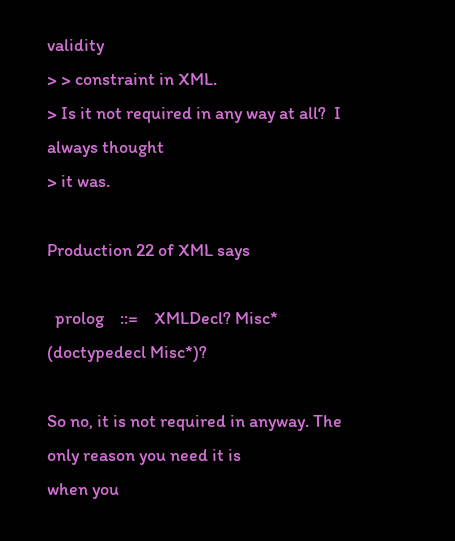validity
> > constraint in XML.
> Is it not required in any way at all?  I always thought
> it was.

Production 22 of XML says

  prolog    ::=    XMLDecl? Misc* (doctypedecl Misc*)?

So no, it is not required in anyway. The only reason you need it is
when you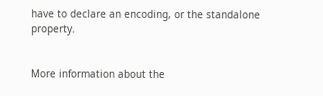have to declare an encoding, or the standalone property.


More information about the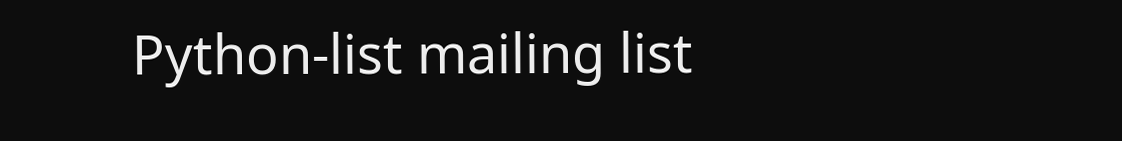Python-list mailing list